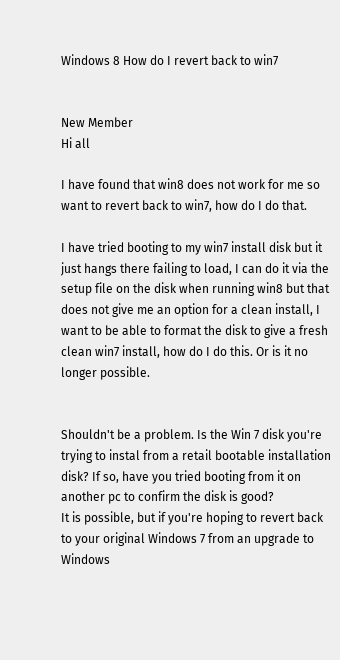Windows 8 How do I revert back to win7


New Member
Hi all

I have found that win8 does not work for me so want to revert back to win7, how do I do that.

I have tried booting to my win7 install disk but it just hangs there failing to load, I can do it via the setup file on the disk when running win8 but that does not give me an option for a clean install, I want to be able to format the disk to give a fresh clean win7 install, how do I do this. Or is it no longer possible.


Shouldn't be a problem. Is the Win 7 disk you're trying to instal from a retail bootable installation disk? If so, have you tried booting from it on another pc to confirm the disk is good?
It is possible, but if you're hoping to revert back to your original Windows 7 from an upgrade to Windows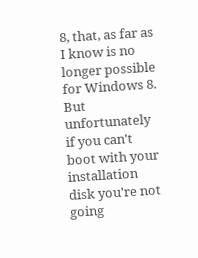8, that, as far as I know is no longer possible for Windows 8. But unfortunately if you can't boot with your installation disk you're not going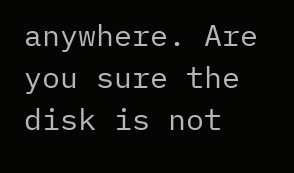anywhere. Are you sure the disk is not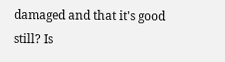damaged and that it's good still? Is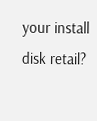your install disk retail?